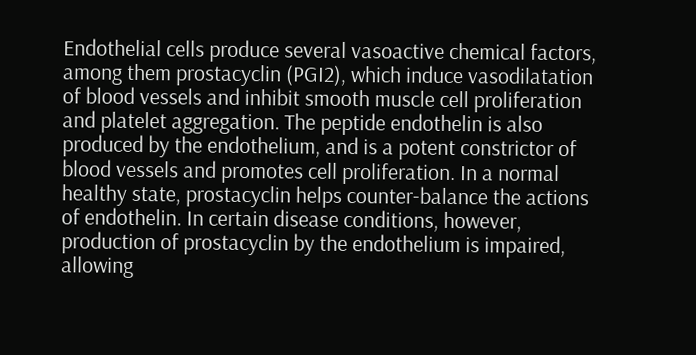Endothelial cells produce several vasoactive chemical factors, among them prostacyclin (PGI2), which induce vasodilatation of blood vessels and inhibit smooth muscle cell proliferation and platelet aggregation. The peptide endothelin is also produced by the endothelium, and is a potent constrictor of blood vessels and promotes cell proliferation. In a normal healthy state, prostacyclin helps counter-balance the actions of endothelin. In certain disease conditions, however, production of prostacyclin by the endothelium is impaired, allowing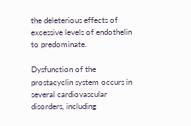the deleterious effects of excessive levels of endothelin to predominate.

Dysfunction of the prostacyclin system occurs in several cardiovascular disorders, including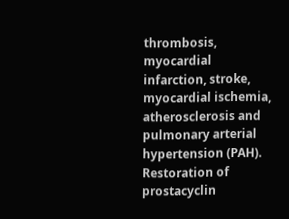thrombosis, myocardial infarction, stroke, myocardial ischemia, atherosclerosis and pulmonary arterial hypertension (PAH). Restoration of prostacyclin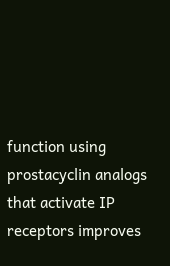function using prostacyclin analogs that activate IP receptors improves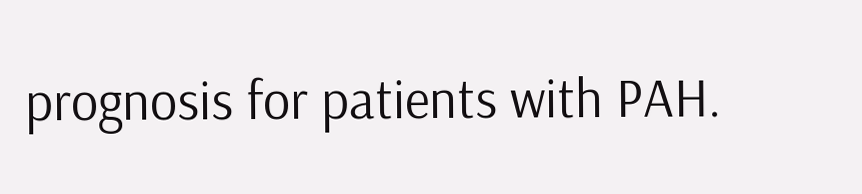prognosis for patients with PAH.